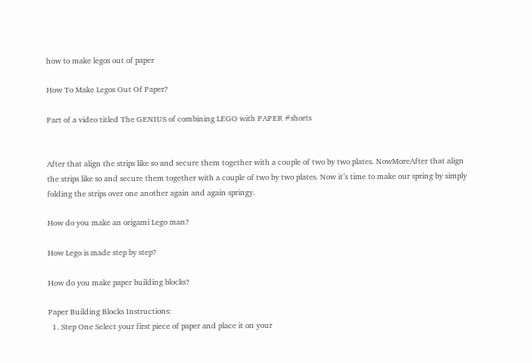how to make legos out of paper

How To Make Legos Out Of Paper?

Part of a video titled The GENIUS of combining LEGO with PAPER #shorts


After that align the strips like so and secure them together with a couple of two by two plates. NowMoreAfter that align the strips like so and secure them together with a couple of two by two plates. Now it’s time to make our spring by simply folding the strips over one another again and again springy.

How do you make an origami Lego man?

How Lego is made step by step?

How do you make paper building blocks?

Paper Building Blocks Instructions:
  1. Step One Select your first piece of paper and place it on your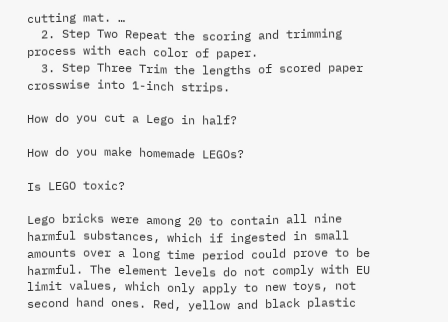cutting mat. …
  2. Step Two Repeat the scoring and trimming process with each color of paper.
  3. Step Three Trim the lengths of scored paper crosswise into 1-inch strips.

How do you cut a Lego in half?

How do you make homemade LEGOs?

Is LEGO toxic?

Lego bricks were among 20 to contain all nine harmful substances, which if ingested in small amounts over a long time period could prove to be harmful. The element levels do not comply with EU limit values, which only apply to new toys, not second hand ones. Red, yellow and black plastic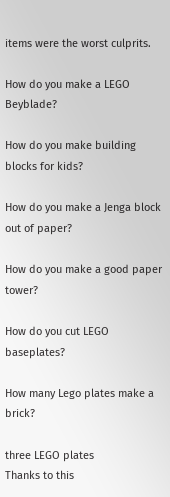items were the worst culprits.

How do you make a LEGO Beyblade?

How do you make building blocks for kids?

How do you make a Jenga block out of paper?

How do you make a good paper tower?

How do you cut LEGO baseplates?

How many Lego plates make a brick?

three LEGO plates
Thanks to this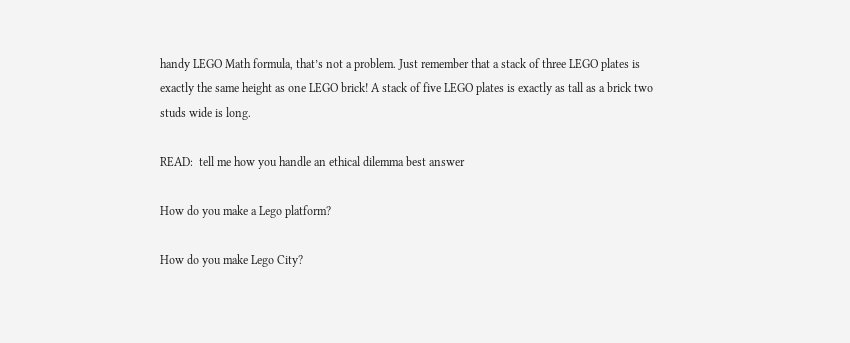handy LEGO Math formula, that’s not a problem. Just remember that a stack of three LEGO plates is exactly the same height as one LEGO brick! A stack of five LEGO plates is exactly as tall as a brick two studs wide is long.

READ:  tell me how you handle an ethical dilemma best answer

How do you make a Lego platform?

How do you make Lego City?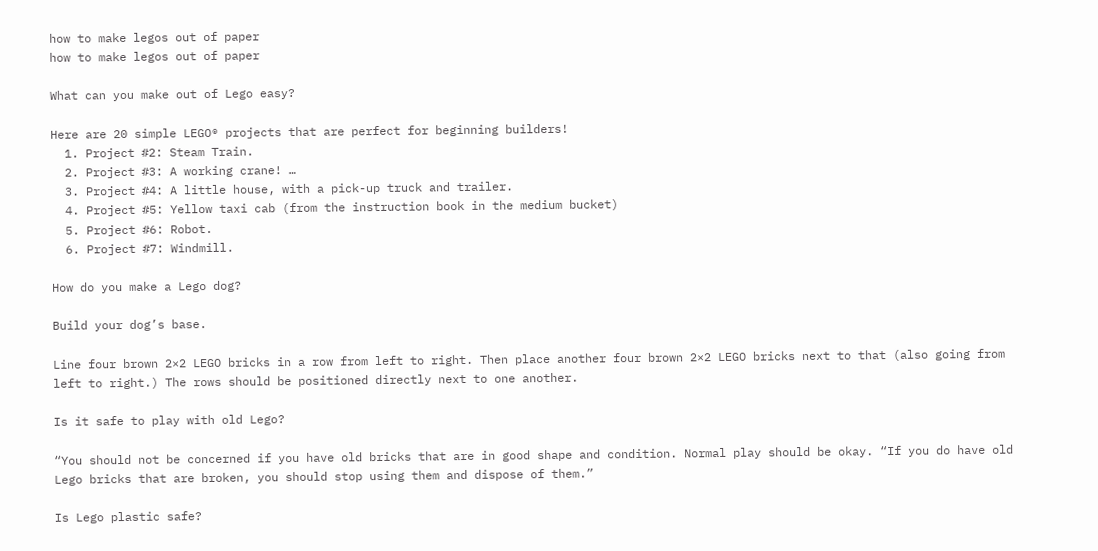how to make legos out of paper
how to make legos out of paper

What can you make out of Lego easy?

Here are 20 simple LEGO® projects that are perfect for beginning builders!
  1. Project #2: Steam Train.
  2. Project #3: A working crane! …
  3. Project #4: A little house, with a pick-up truck and trailer.
  4. Project #5: Yellow taxi cab (from the instruction book in the medium bucket)
  5. Project #6: Robot.
  6. Project #7: Windmill.

How do you make a Lego dog?

Build your dog’s base.

Line four brown 2×2 LEGO bricks in a row from left to right. Then place another four brown 2×2 LEGO bricks next to that (also going from left to right.) The rows should be positioned directly next to one another.

Is it safe to play with old Lego?

“You should not be concerned if you have old bricks that are in good shape and condition. Normal play should be okay. “If you do have old Lego bricks that are broken, you should stop using them and dispose of them.”

Is Lego plastic safe?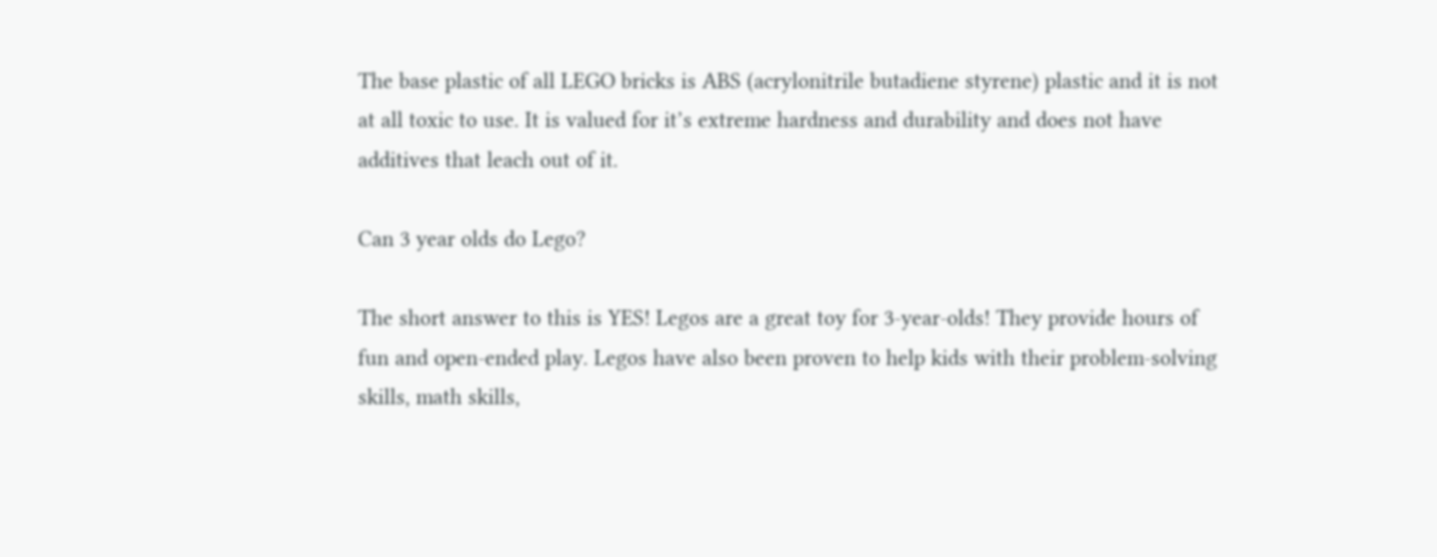The base plastic of all LEGO bricks is ABS (acrylonitrile butadiene styrene) plastic and it is not at all toxic to use. It is valued for it’s extreme hardness and durability and does not have additives that leach out of it.

Can 3 year olds do Lego?

The short answer to this is YES! Legos are a great toy for 3-year-olds! They provide hours of fun and open-ended play. Legos have also been proven to help kids with their problem-solving skills, math skills,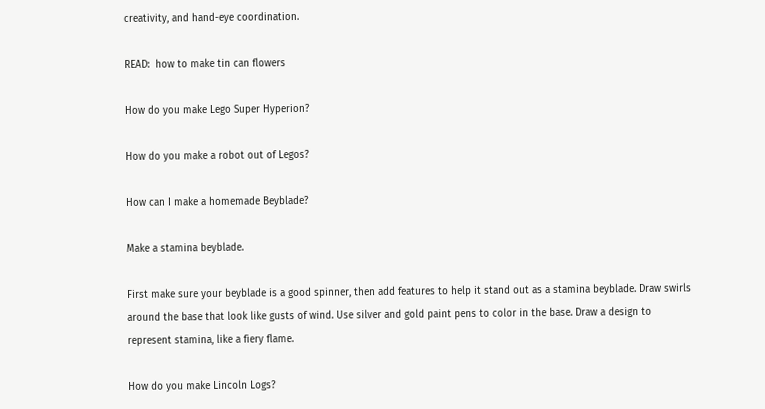creativity, and hand-eye coordination.

READ:  how to make tin can flowers

How do you make Lego Super Hyperion?

How do you make a robot out of Legos?

How can I make a homemade Beyblade?

Make a stamina beyblade.

First make sure your beyblade is a good spinner, then add features to help it stand out as a stamina beyblade. Draw swirls around the base that look like gusts of wind. Use silver and gold paint pens to color in the base. Draw a design to represent stamina, like a fiery flame.

How do you make Lincoln Logs?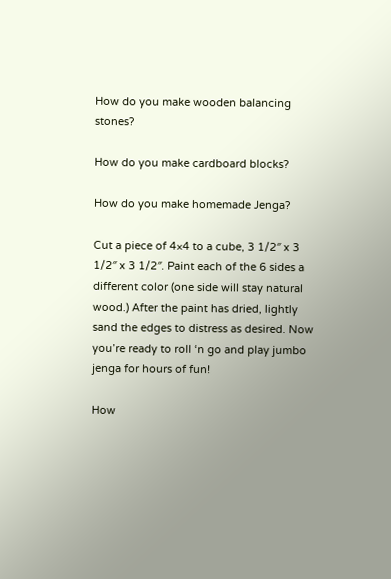How do you make wooden balancing stones?

How do you make cardboard blocks?

How do you make homemade Jenga?

Cut a piece of 4×4 to a cube, 3 1/2″ x 3 1/2″ x 3 1/2″. Paint each of the 6 sides a different color (one side will stay natural wood.) After the paint has dried, lightly sand the edges to distress as desired. Now you’re ready to roll ‘n go and play jumbo jenga for hours of fun!

How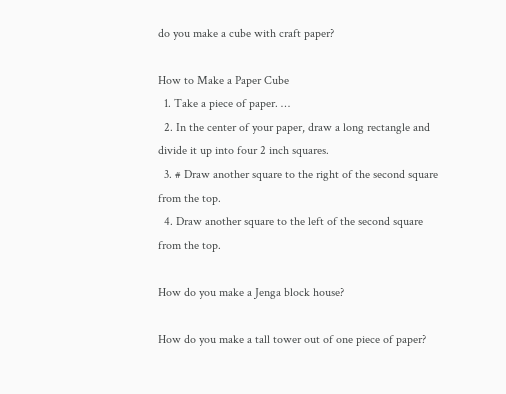do you make a cube with craft paper?

How to Make a Paper Cube
  1. Take a piece of paper. …
  2. In the center of your paper, draw a long rectangle and divide it up into four 2 inch squares.
  3. # Draw another square to the right of the second square from the top.
  4. Draw another square to the left of the second square from the top.

How do you make a Jenga block house?

How do you make a tall tower out of one piece of paper?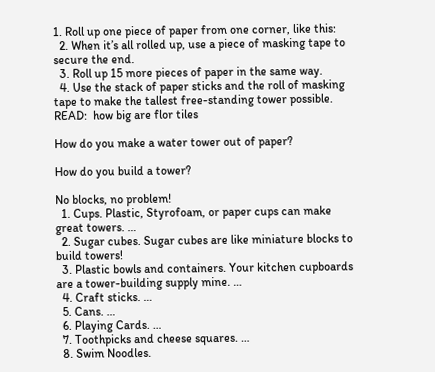1. Roll up one piece of paper from one corner, like this:
  2. When it’s all rolled up, use a piece of masking tape to secure the end.
  3. Roll up 15 more pieces of paper in the same way.
  4. Use the stack of paper sticks and the roll of masking tape to make the tallest free-standing tower possible.
READ:  how big are flor tiles

How do you make a water tower out of paper?

How do you build a tower?

No blocks, no problem!
  1. Cups. Plastic, Styrofoam, or paper cups can make great towers. …
  2. Sugar cubes. Sugar cubes are like miniature blocks to build towers!
  3. Plastic bowls and containers. Your kitchen cupboards are a tower-building supply mine. …
  4. Craft sticks. …
  5. Cans. …
  6. Playing Cards. …
  7. Toothpicks and cheese squares. …
  8. Swim Noodles.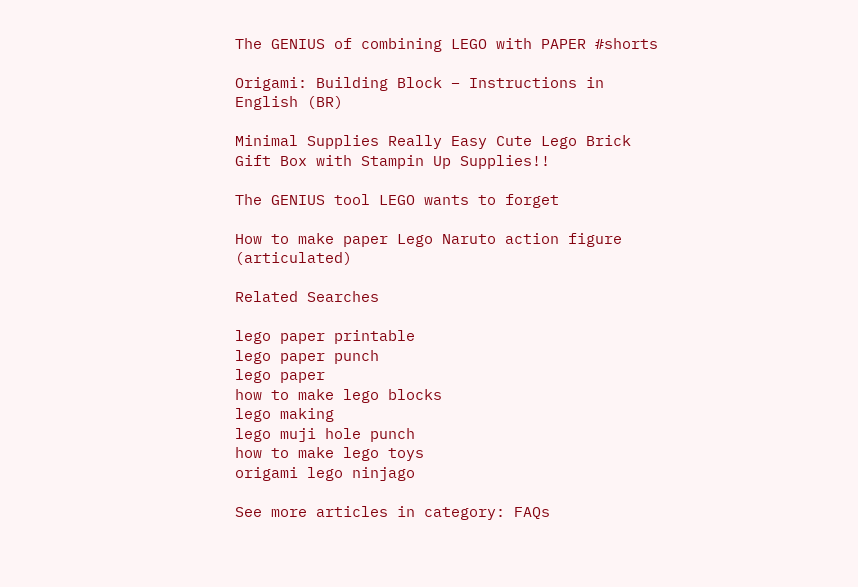The GENIUS of combining LEGO with PAPER #shorts

Origami: Building Block – Instructions in English (BR)

Minimal Supplies Really Easy Cute Lego Brick Gift Box with Stampin Up Supplies!!

The GENIUS tool LEGO wants to forget

How to make paper Lego Naruto action figure (articulated)

Related Searches

lego paper printable
lego paper punch
lego paper
how to make lego blocks
lego making
lego muji hole punch
how to make lego toys
origami lego ninjago

See more articles in category: FAQs